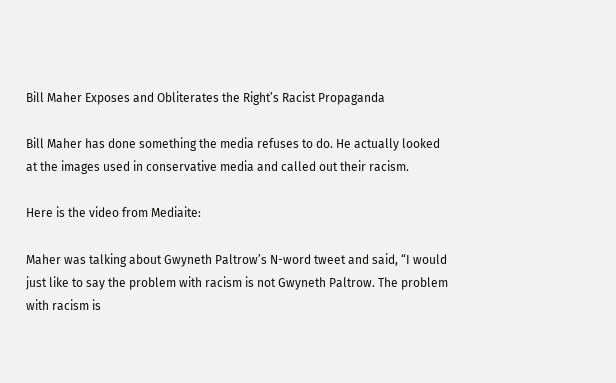Bill Maher Exposes and Obliterates the Right’s Racist Propaganda

Bill Maher has done something the media refuses to do. He actually looked at the images used in conservative media and called out their racism.

Here is the video from Mediaite:

Maher was talking about Gwyneth Paltrow’s N-word tweet and said, “I would just like to say the problem with racism is not Gwyneth Paltrow. The problem with racism is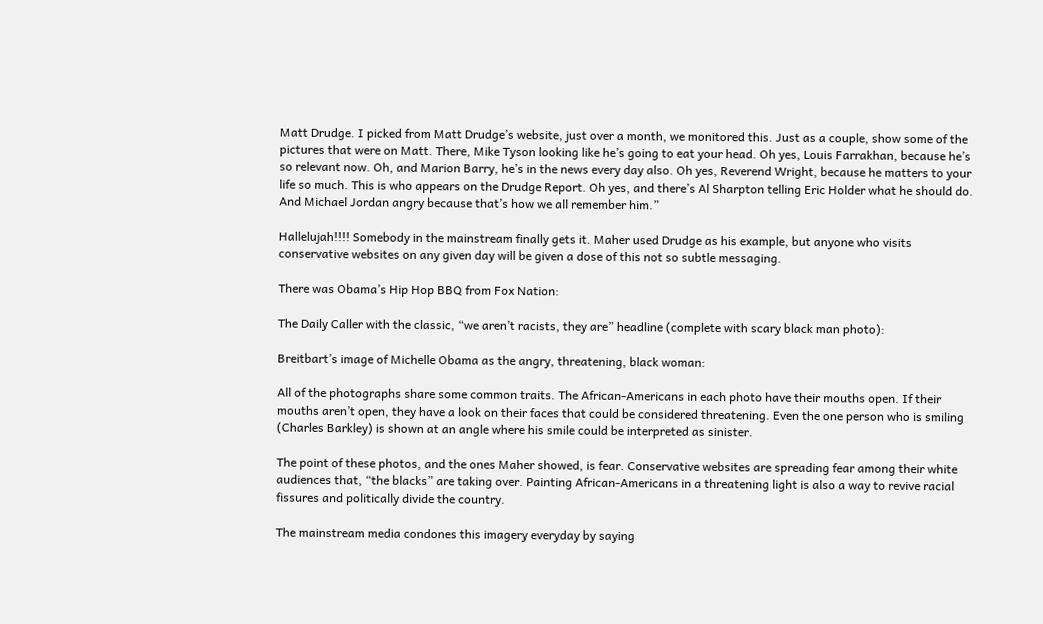Matt Drudge. I picked from Matt Drudge’s website, just over a month, we monitored this. Just as a couple, show some of the pictures that were on Matt. There, Mike Tyson looking like he’s going to eat your head. Oh yes, Louis Farrakhan, because he’s so relevant now. Oh, and Marion Barry, he’s in the news every day also. Oh yes, Reverend Wright, because he matters to your life so much. This is who appears on the Drudge Report. Oh yes, and there’s Al Sharpton telling Eric Holder what he should do. And Michael Jordan angry because that’s how we all remember him.”

Hallelujah!!!! Somebody in the mainstream finally gets it. Maher used Drudge as his example, but anyone who visits conservative websites on any given day will be given a dose of this not so subtle messaging.

There was Obama’s Hip Hop BBQ from Fox Nation:

The Daily Caller with the classic, “we aren’t racists, they are” headline (complete with scary black man photo):

Breitbart’s image of Michelle Obama as the angry, threatening, black woman:

All of the photographs share some common traits. The African-Americans in each photo have their mouths open. If their mouths aren’t open, they have a look on their faces that could be considered threatening. Even the one person who is smiling (Charles Barkley) is shown at an angle where his smile could be interpreted as sinister.

The point of these photos, and the ones Maher showed, is fear. Conservative websites are spreading fear among their white audiences that, “the blacks” are taking over. Painting African-Americans in a threatening light is also a way to revive racial fissures and politically divide the country.

The mainstream media condones this imagery everyday by saying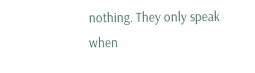nothing. They only speak when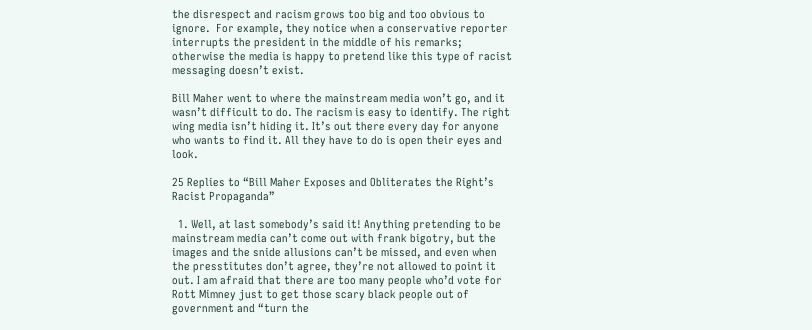the disrespect and racism grows too big and too obvious to ignore.  For example, they notice when a conservative reporter interrupts the president in the middle of his remarks; otherwise the media is happy to pretend like this type of racist messaging doesn’t exist.

Bill Maher went to where the mainstream media won’t go, and it wasn’t difficult to do. The racism is easy to identify. The right wing media isn’t hiding it. It’s out there every day for anyone who wants to find it. All they have to do is open their eyes and look.

25 Replies to “Bill Maher Exposes and Obliterates the Right’s Racist Propaganda”

  1. Well, at last somebody’s said it! Anything pretending to be mainstream media can’t come out with frank bigotry, but the images and the snide allusions can’t be missed, and even when the presstitutes don’t agree, they’re not allowed to point it out. I am afraid that there are too many people who’d vote for Rott Mimney just to get those scary black people out of government and “turn the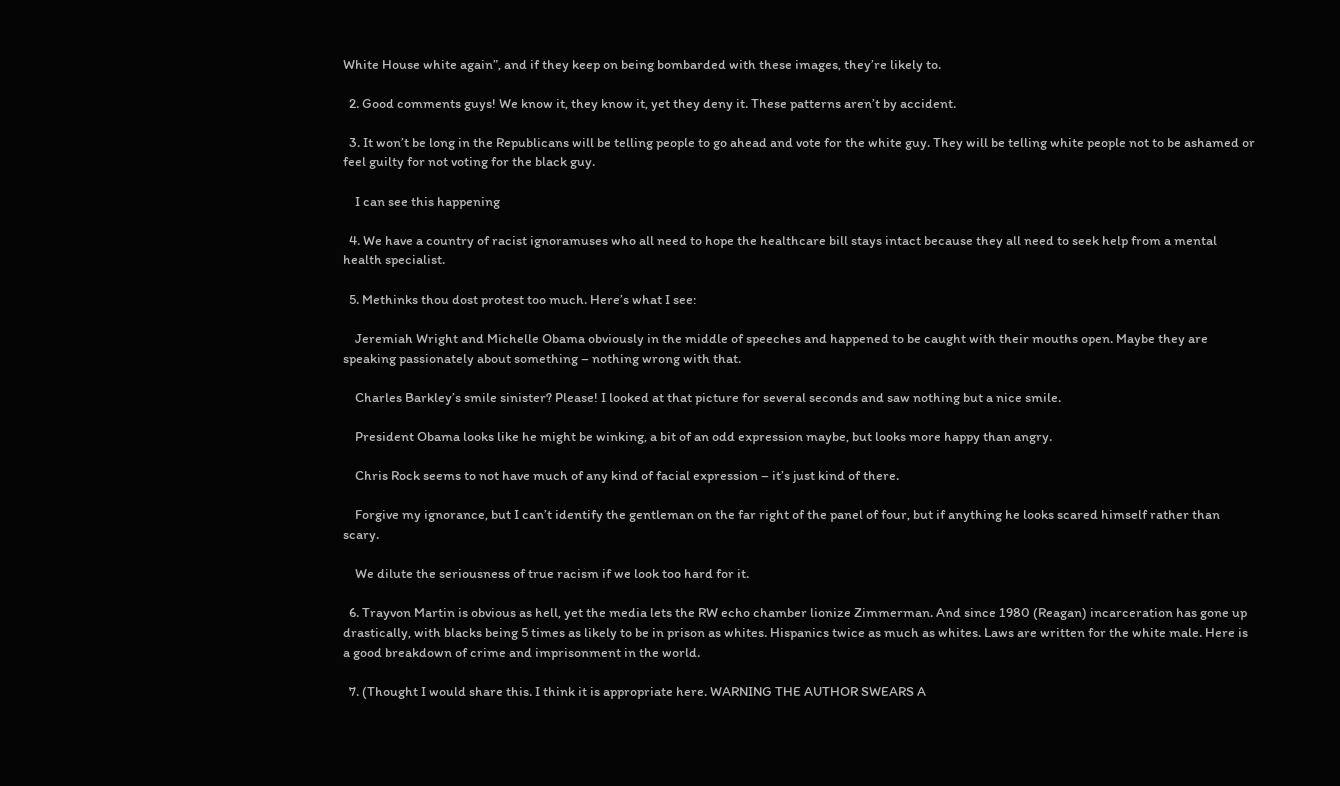White House white again”, and if they keep on being bombarded with these images, they’re likely to.

  2. Good comments guys! We know it, they know it, yet they deny it. These patterns aren’t by accident.

  3. It won’t be long in the Republicans will be telling people to go ahead and vote for the white guy. They will be telling white people not to be ashamed or feel guilty for not voting for the black guy.

    I can see this happening

  4. We have a country of racist ignoramuses who all need to hope the healthcare bill stays intact because they all need to seek help from a mental health specialist.

  5. Methinks thou dost protest too much. Here’s what I see:

    Jeremiah Wright and Michelle Obama obviously in the middle of speeches and happened to be caught with their mouths open. Maybe they are speaking passionately about something – nothing wrong with that.

    Charles Barkley’s smile sinister? Please! I looked at that picture for several seconds and saw nothing but a nice smile.

    President Obama looks like he might be winking, a bit of an odd expression maybe, but looks more happy than angry.

    Chris Rock seems to not have much of any kind of facial expression – it’s just kind of there.

    Forgive my ignorance, but I can’t identify the gentleman on the far right of the panel of four, but if anything he looks scared himself rather than scary.

    We dilute the seriousness of true racism if we look too hard for it.

  6. Trayvon Martin is obvious as hell, yet the media lets the RW echo chamber lionize Zimmerman. And since 1980 (Reagan) incarceration has gone up drastically, with blacks being 5 times as likely to be in prison as whites. Hispanics twice as much as whites. Laws are written for the white male. Here is a good breakdown of crime and imprisonment in the world.

  7. (Thought I would share this. I think it is appropriate here. WARNING THE AUTHOR SWEARS A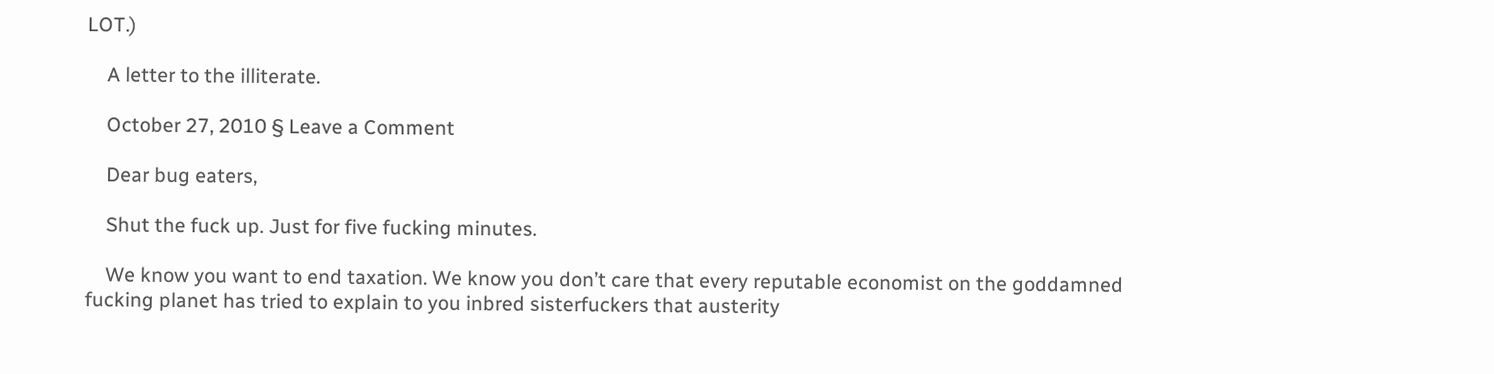LOT.)

    A letter to the illiterate.

    October 27, 2010 § Leave a Comment

    Dear bug eaters,

    Shut the fuck up. Just for five fucking minutes.

    We know you want to end taxation. We know you don’t care that every reputable economist on the goddamned fucking planet has tried to explain to you inbred sisterfuckers that austerity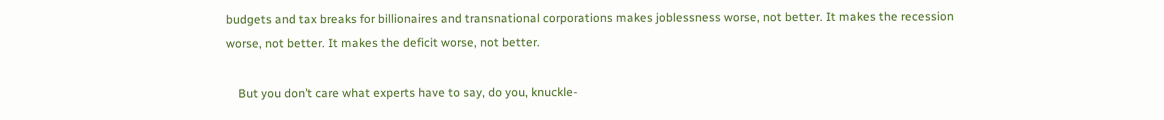budgets and tax breaks for billionaires and transnational corporations makes joblessness worse, not better. It makes the recession worse, not better. It makes the deficit worse, not better.

    But you don’t care what experts have to say, do you, knuckle-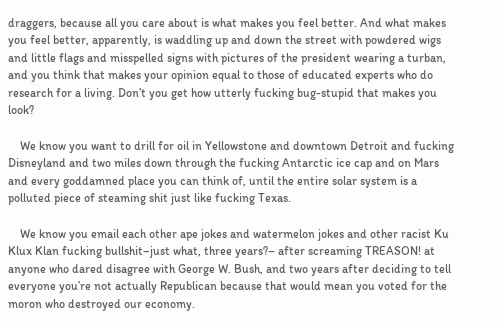draggers, because all you care about is what makes you feel better. And what makes you feel better, apparently, is waddling up and down the street with powdered wigs and little flags and misspelled signs with pictures of the president wearing a turban, and you think that makes your opinion equal to those of educated experts who do research for a living. Don’t you get how utterly fucking bug-stupid that makes you look?

    We know you want to drill for oil in Yellowstone and downtown Detroit and fucking Disneyland and two miles down through the fucking Antarctic ice cap and on Mars and every goddamned place you can think of, until the entire solar system is a polluted piece of steaming shit just like fucking Texas.

    We know you email each other ape jokes and watermelon jokes and other racist Ku Klux Klan fucking bullshit–just what, three years?– after screaming TREASON! at anyone who dared disagree with George W. Bush, and two years after deciding to tell everyone you’re not actually Republican because that would mean you voted for the moron who destroyed our economy.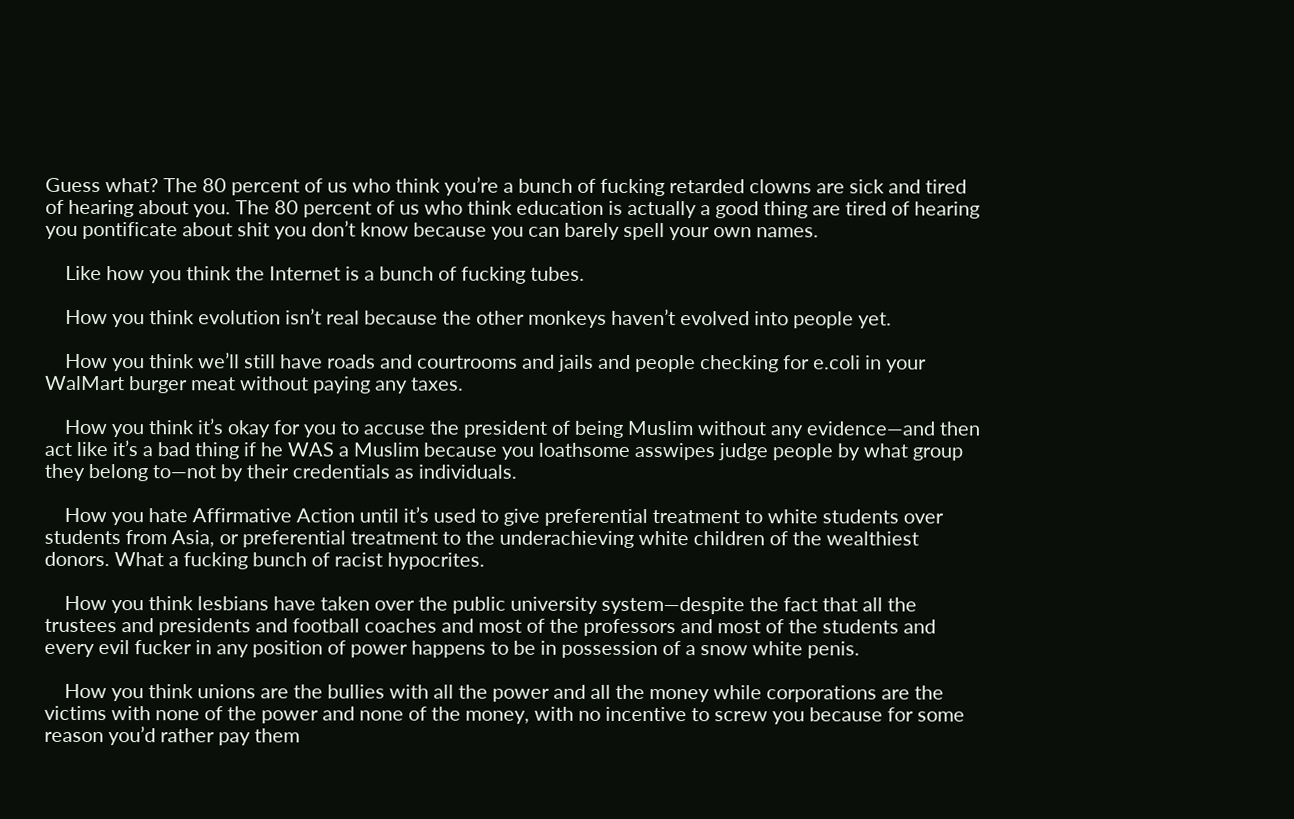Guess what? The 80 percent of us who think you’re a bunch of fucking retarded clowns are sick and tired of hearing about you. The 80 percent of us who think education is actually a good thing are tired of hearing you pontificate about shit you don’t know because you can barely spell your own names.

    Like how you think the Internet is a bunch of fucking tubes.

    How you think evolution isn’t real because the other monkeys haven’t evolved into people yet.

    How you think we’ll still have roads and courtrooms and jails and people checking for e.coli in your WalMart burger meat without paying any taxes.

    How you think it’s okay for you to accuse the president of being Muslim without any evidence—and then act like it’s a bad thing if he WAS a Muslim because you loathsome asswipes judge people by what group they belong to—not by their credentials as individuals.

    How you hate Affirmative Action until it’s used to give preferential treatment to white students over students from Asia, or preferential treatment to the underachieving white children of the wealthiest donors. What a fucking bunch of racist hypocrites.

    How you think lesbians have taken over the public university system—despite the fact that all the trustees and presidents and football coaches and most of the professors and most of the students and every evil fucker in any position of power happens to be in possession of a snow white penis.

    How you think unions are the bullies with all the power and all the money while corporations are the victims with none of the power and none of the money, with no incentive to screw you because for some reason you’d rather pay them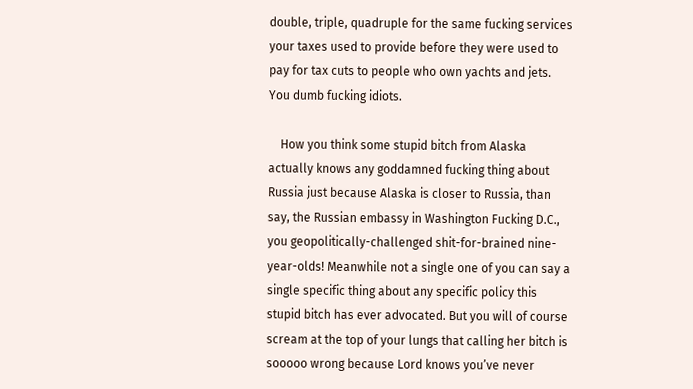double, triple, quadruple for the same fucking services your taxes used to provide before they were used to pay for tax cuts to people who own yachts and jets. You dumb fucking idiots.

    How you think some stupid bitch from Alaska actually knows any goddamned fucking thing about Russia just because Alaska is closer to Russia, than say, the Russian embassy in Washington Fucking D.C., you geopolitically-challenged shit-for-brained nine-year-olds! Meanwhile not a single one of you can say a single specific thing about any specific policy this stupid bitch has ever advocated. But you will of course scream at the top of your lungs that calling her bitch is sooooo wrong because Lord knows you’ve never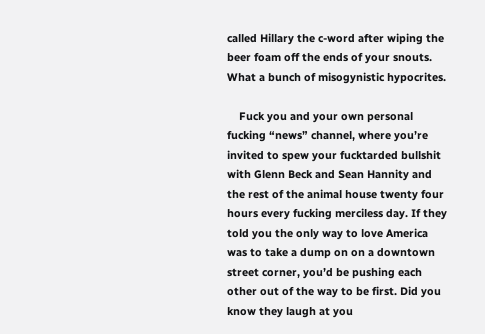called Hillary the c-word after wiping the beer foam off the ends of your snouts. What a bunch of misogynistic hypocrites.

    Fuck you and your own personal fucking “news” channel, where you’re invited to spew your fucktarded bullshit with Glenn Beck and Sean Hannity and the rest of the animal house twenty four hours every fucking merciless day. If they told you the only way to love America was to take a dump on on a downtown street corner, you’d be pushing each other out of the way to be first. Did you know they laugh at you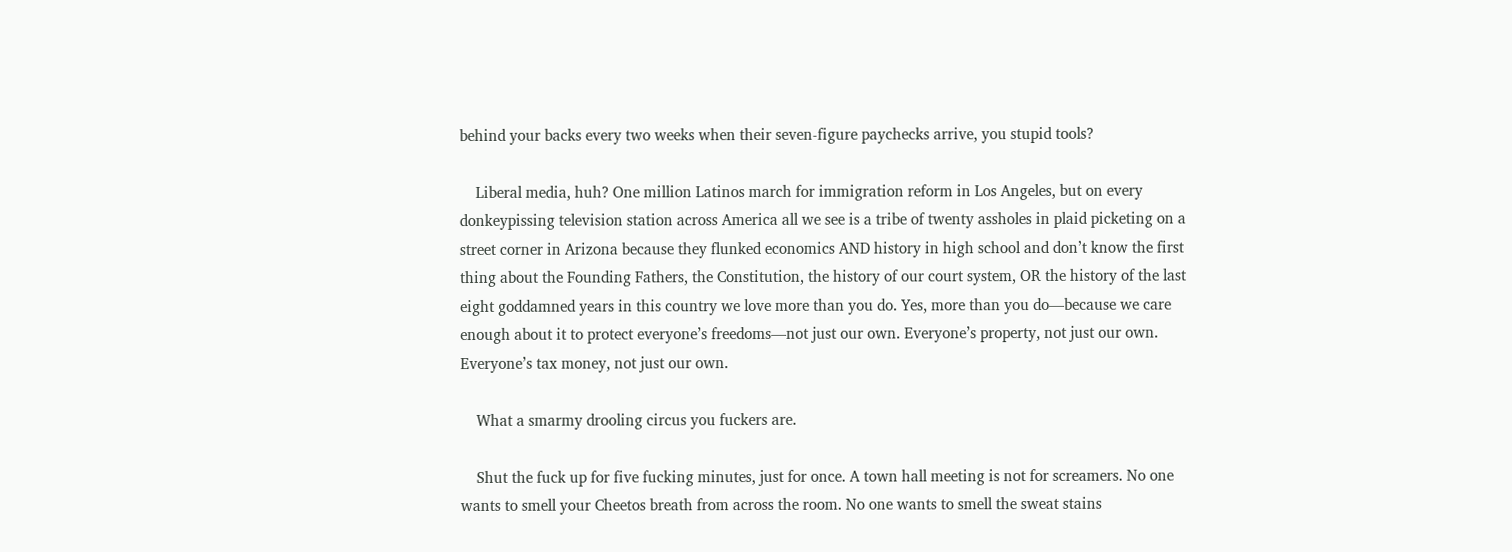behind your backs every two weeks when their seven-figure paychecks arrive, you stupid tools?

    Liberal media, huh? One million Latinos march for immigration reform in Los Angeles, but on every donkeypissing television station across America all we see is a tribe of twenty assholes in plaid picketing on a street corner in Arizona because they flunked economics AND history in high school and don’t know the first thing about the Founding Fathers, the Constitution, the history of our court system, OR the history of the last eight goddamned years in this country we love more than you do. Yes, more than you do—because we care enough about it to protect everyone’s freedoms—not just our own. Everyone’s property, not just our own. Everyone’s tax money, not just our own.

    What a smarmy drooling circus you fuckers are.

    Shut the fuck up for five fucking minutes, just for once. A town hall meeting is not for screamers. No one wants to smell your Cheetos breath from across the room. No one wants to smell the sweat stains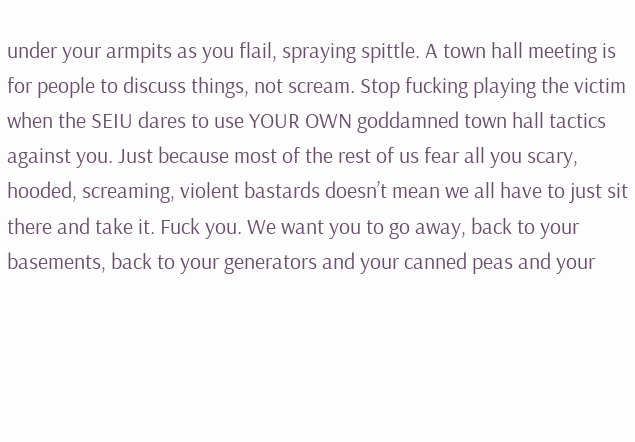under your armpits as you flail, spraying spittle. A town hall meeting is for people to discuss things, not scream. Stop fucking playing the victim when the SEIU dares to use YOUR OWN goddamned town hall tactics against you. Just because most of the rest of us fear all you scary, hooded, screaming, violent bastards doesn’t mean we all have to just sit there and take it. Fuck you. We want you to go away, back to your basements, back to your generators and your canned peas and your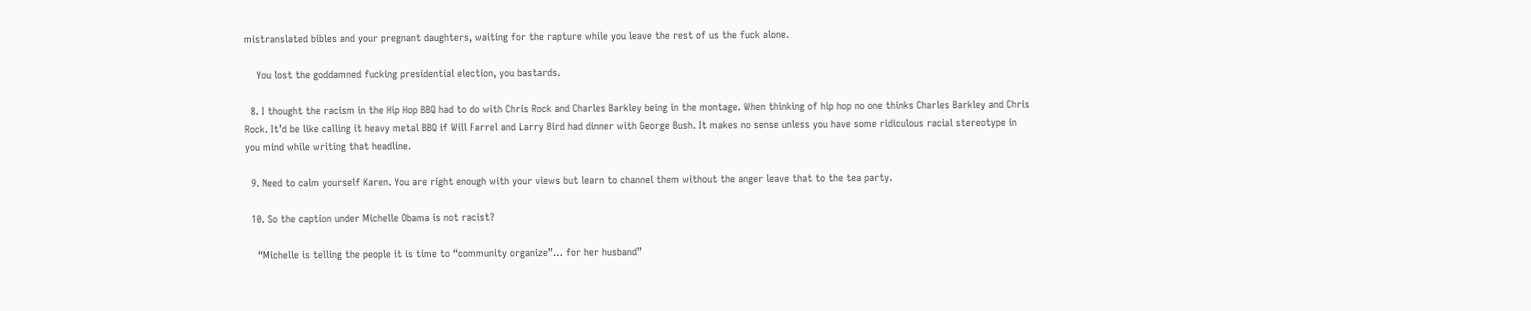mistranslated bibles and your pregnant daughters, waiting for the rapture while you leave the rest of us the fuck alone.

    You lost the goddamned fucking presidential election, you bastards.

  8. I thought the racism in the Hip Hop BBQ had to do with Chris Rock and Charles Barkley being in the montage. When thinking of hip hop no one thinks Charles Barkley and Chris Rock. It’d be like calling it heavy metal BBQ if Will Farrel and Larry Bird had dinner with George Bush. It makes no sense unless you have some ridiculous racial stereotype in you mind while writing that headline.

  9. Need to calm yourself Karen. You are right enough with your views but learn to channel them without the anger leave that to the tea party.

  10. So the caption under Michelle Obama is not racist?

    “Michelle is telling the people it is time to “community organize”… for her husband”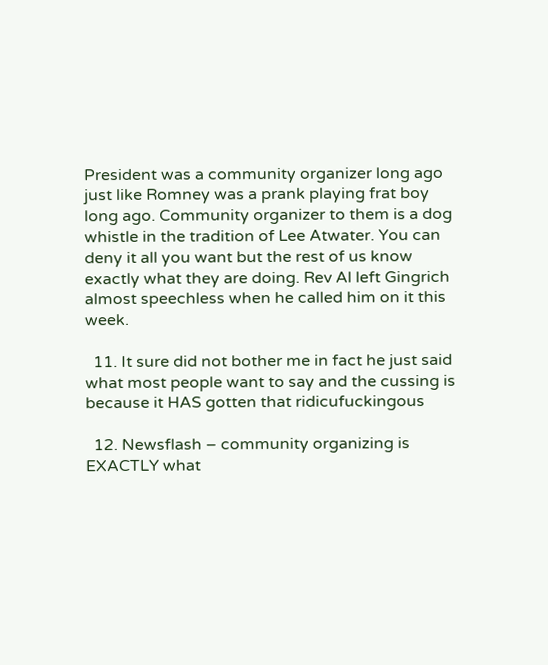President was a community organizer long ago just like Romney was a prank playing frat boy long ago. Community organizer to them is a dog whistle in the tradition of Lee Atwater. You can deny it all you want but the rest of us know exactly what they are doing. Rev Al left Gingrich almost speechless when he called him on it this week.

  11. It sure did not bother me in fact he just said what most people want to say and the cussing is because it HAS gotten that ridicufuckingous

  12. Newsflash – community organizing is EXACTLY what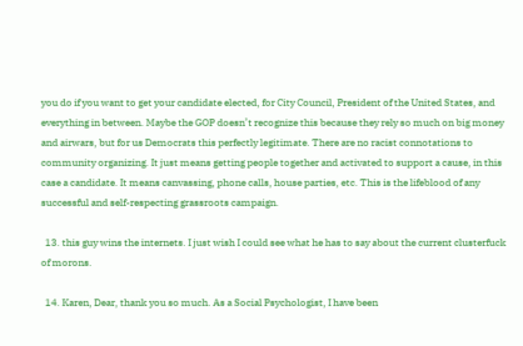you do if you want to get your candidate elected, for City Council, President of the United States, and everything in between. Maybe the GOP doesn’t recognize this because they rely so much on big money and airwars, but for us Democrats this perfectly legitimate. There are no racist connotations to community organizing. It just means getting people together and activated to support a cause, in this case a candidate. It means canvassing, phone calls, house parties, etc. This is the lifeblood of any successful and self-respecting grassroots campaign.

  13. this guy wins the internets. I just wish I could see what he has to say about the current clusterfuck of morons.

  14. Karen, Dear, thank you so much. As a Social Psychologist, I have been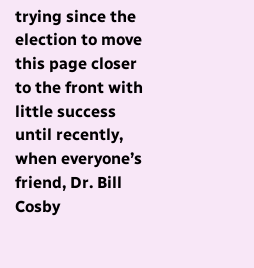trying since the election to move this page closer to the front with little success until recently, when everyone’s friend, Dr. Bill Cosby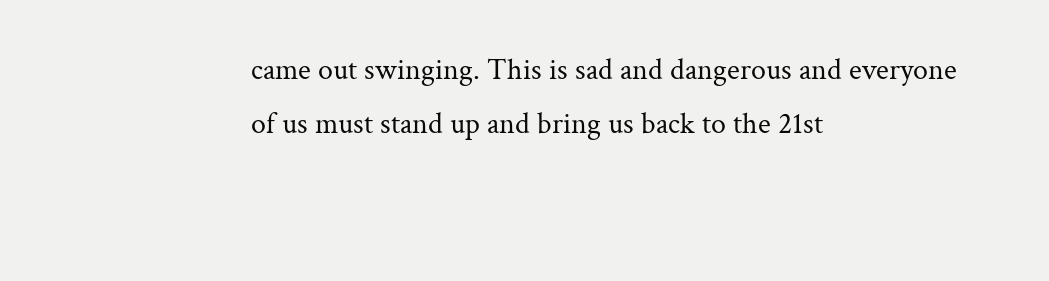came out swinging. This is sad and dangerous and everyone of us must stand up and bring us back to the 21st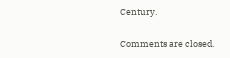Century.

Comments are closed.